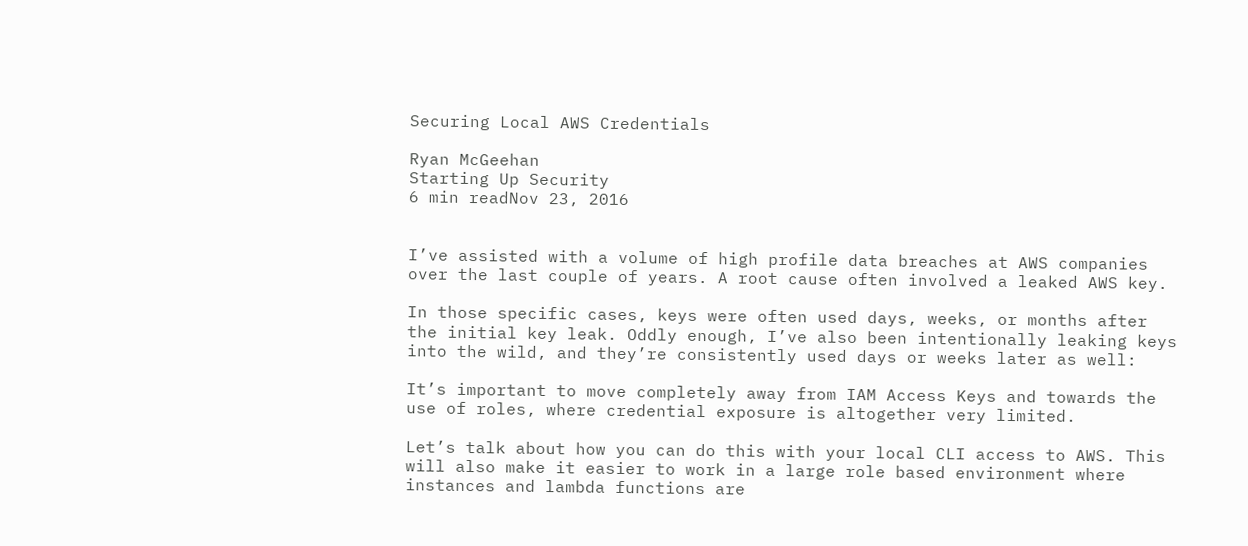Securing Local AWS Credentials

Ryan McGeehan
Starting Up Security
6 min readNov 23, 2016


I’ve assisted with a volume of high profile data breaches at AWS companies over the last couple of years. A root cause often involved a leaked AWS key.

In those specific cases, keys were often used days, weeks, or months after the initial key leak. Oddly enough, I’ve also been intentionally leaking keys into the wild, and they’re consistently used days or weeks later as well:

It’s important to move completely away from IAM Access Keys and towards the use of roles, where credential exposure is altogether very limited.

Let’s talk about how you can do this with your local CLI access to AWS. This will also make it easier to work in a large role based environment where instances and lambda functions are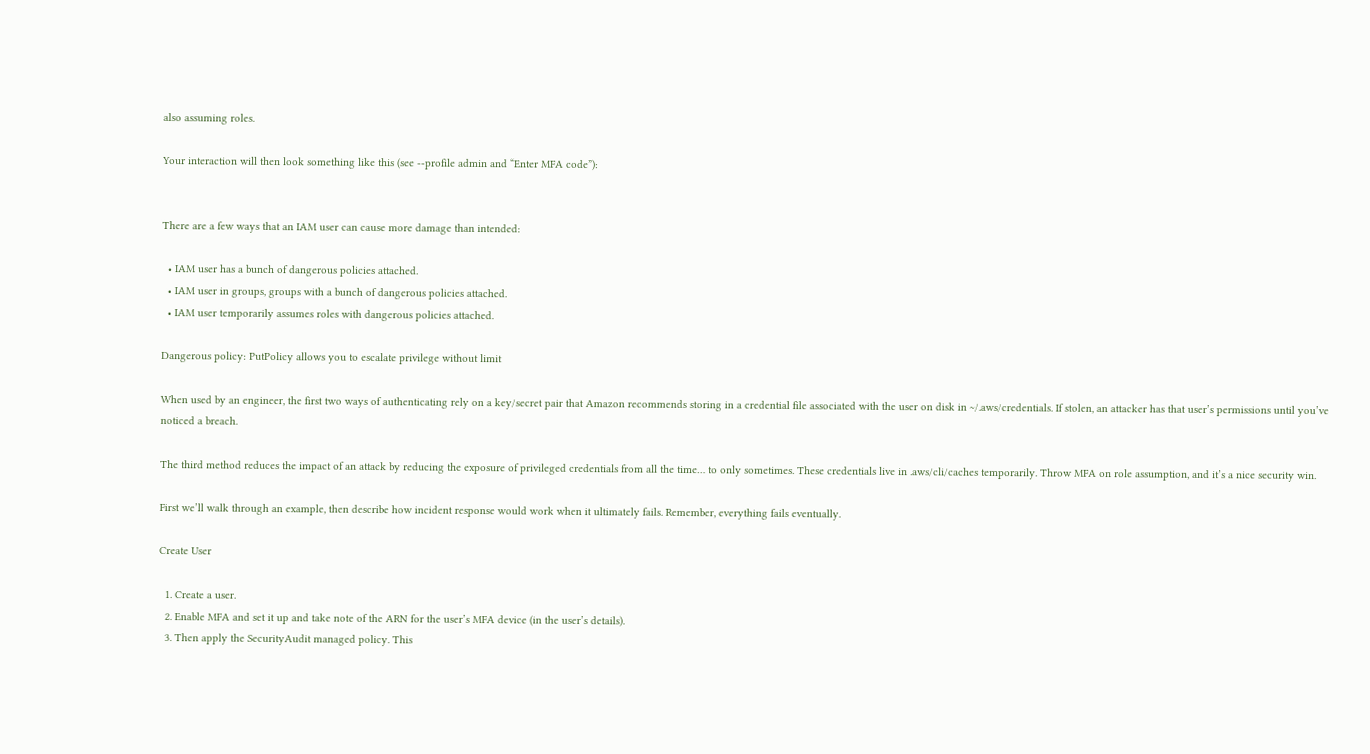also assuming roles.

Your interaction will then look something like this (see --profile admin and “Enter MFA code”):


There are a few ways that an IAM user can cause more damage than intended:

  • IAM user has a bunch of dangerous policies attached.
  • IAM user in groups, groups with a bunch of dangerous policies attached.
  • IAM user temporarily assumes roles with dangerous policies attached.

Dangerous policy: PutPolicy allows you to escalate privilege without limit

When used by an engineer, the first two ways of authenticating rely on a key/secret pair that Amazon recommends storing in a credential file associated with the user on disk in ~/.aws/credentials. If stolen, an attacker has that user’s permissions until you’ve noticed a breach.

The third method reduces the impact of an attack by reducing the exposure of privileged credentials from all the time… to only sometimes. These credentials live in .aws/cli/caches temporarily. Throw MFA on role assumption, and it’s a nice security win.

First we’ll walk through an example, then describe how incident response would work when it ultimately fails. Remember, everything fails eventually.

Create User

  1. Create a user.
  2. Enable MFA and set it up and take note of the ARN for the user’s MFA device (in the user’s details).
  3. Then apply the SecurityAudit managed policy. This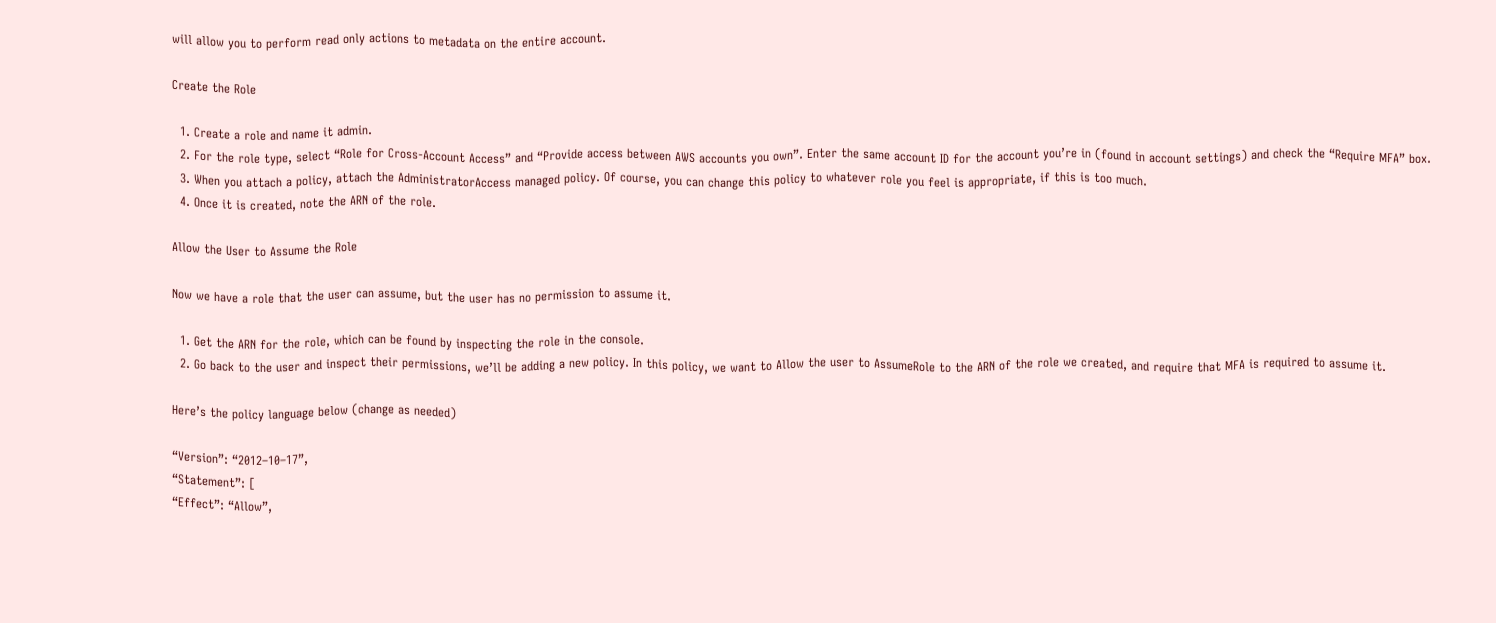will allow you to perform read only actions to metadata on the entire account.

Create the Role

  1. Create a role and name it admin.
  2. For the role type, select “Role for Cross-Account Access” and “Provide access between AWS accounts you own”. Enter the same account ID for the account you’re in (found in account settings) and check the “Require MFA” box.
  3. When you attach a policy, attach the AdministratorAccess managed policy. Of course, you can change this policy to whatever role you feel is appropriate, if this is too much.
  4. Once it is created, note the ARN of the role.

Allow the User to Assume the Role

Now we have a role that the user can assume, but the user has no permission to assume it.

  1. Get the ARN for the role, which can be found by inspecting the role in the console.
  2. Go back to the user and inspect their permissions, we’ll be adding a new policy. In this policy, we want to Allow the user to AssumeRole to the ARN of the role we created, and require that MFA is required to assume it.

Here’s the policy language below (change as needed)

“Version”: “2012–10–17”,
“Statement”: [
“Effect”: “Allow”,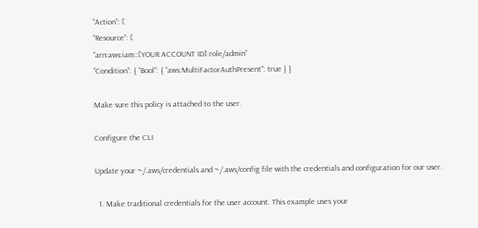“Action”: [
“Resource”: [
“arn:aws:iam::[YOUR ACCOUNT ID]:role/admin”
“Condition”: { “Bool”: { “aws:MultiFactorAuthPresent”: true } }

Make sure this policy is attached to the user.

Configure the CLI

Update your ~/.aws/credentials and ~/.aws/config file with the credentials and configuration for our user.

  1. Make traditional credentials for the user account. This example uses your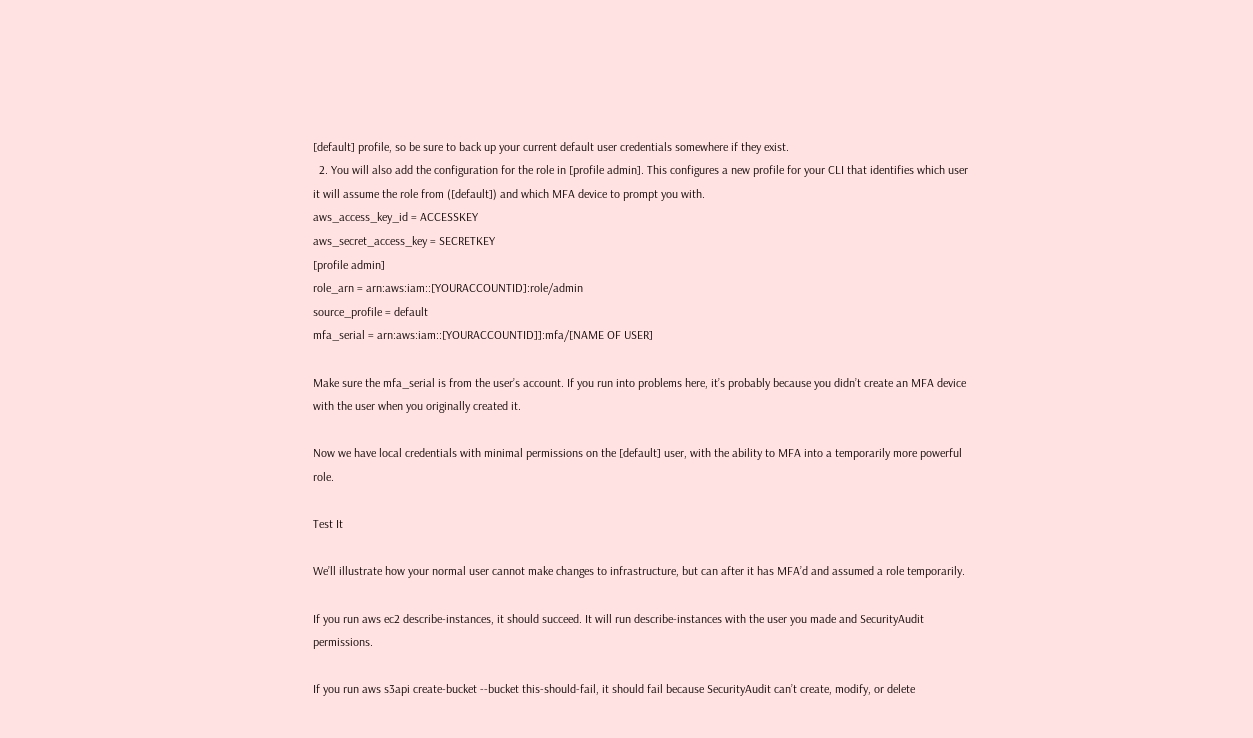[default] profile, so be sure to back up your current default user credentials somewhere if they exist.
  2. You will also add the configuration for the role in [profile admin]. This configures a new profile for your CLI that identifies which user it will assume the role from ([default]) and which MFA device to prompt you with.
aws_access_key_id = ACCESSKEY
aws_secret_access_key = SECRETKEY
[profile admin]
role_arn = arn:aws:iam::[YOURACCOUNTID]:role/admin
source_profile = default
mfa_serial = arn:aws:iam::[YOURACCOUNTID]]:mfa/[NAME OF USER]

Make sure the mfa_serial is from the user’s account. If you run into problems here, it’s probably because you didn’t create an MFA device with the user when you originally created it.

Now we have local credentials with minimal permissions on the [default] user, with the ability to MFA into a temporarily more powerful role.

Test It

We’ll illustrate how your normal user cannot make changes to infrastructure, but can after it has MFA’d and assumed a role temporarily.

If you run aws ec2 describe-instances, it should succeed. It will run describe-instances with the user you made and SecurityAudit permissions.

If you run aws s3api create-bucket --bucket this-should-fail, it should fail because SecurityAudit can’t create, modify, or delete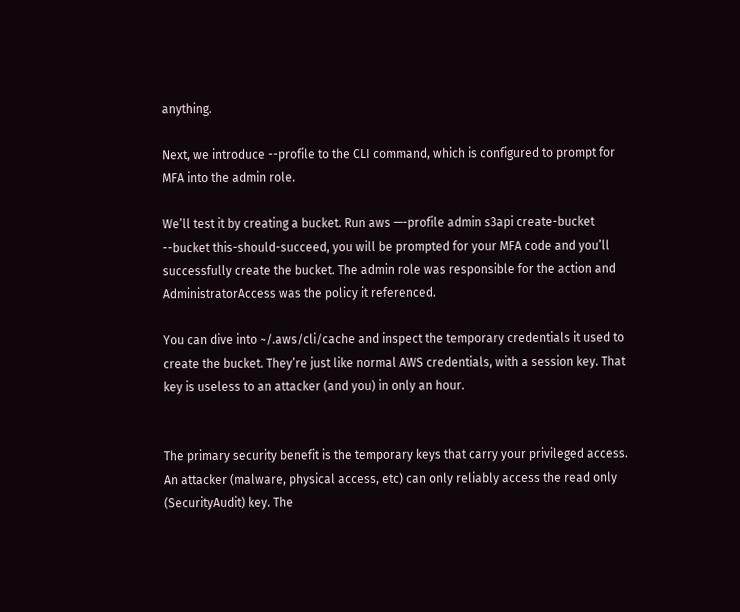anything.

Next, we introduce --profile to the CLI command, which is configured to prompt for MFA into the admin role.

We’ll test it by creating a bucket. Run aws —-profile admin s3api create-bucket --bucket this-should-succeed, you will be prompted for your MFA code and you’ll successfully create the bucket. The admin role was responsible for the action and AdministratorAccess was the policy it referenced.

You can dive into ~/.aws/cli/cache and inspect the temporary credentials it used to create the bucket. They’re just like normal AWS credentials, with a session key. That key is useless to an attacker (and you) in only an hour.


The primary security benefit is the temporary keys that carry your privileged access. An attacker (malware, physical access, etc) can only reliably access the read only (SecurityAudit) key. The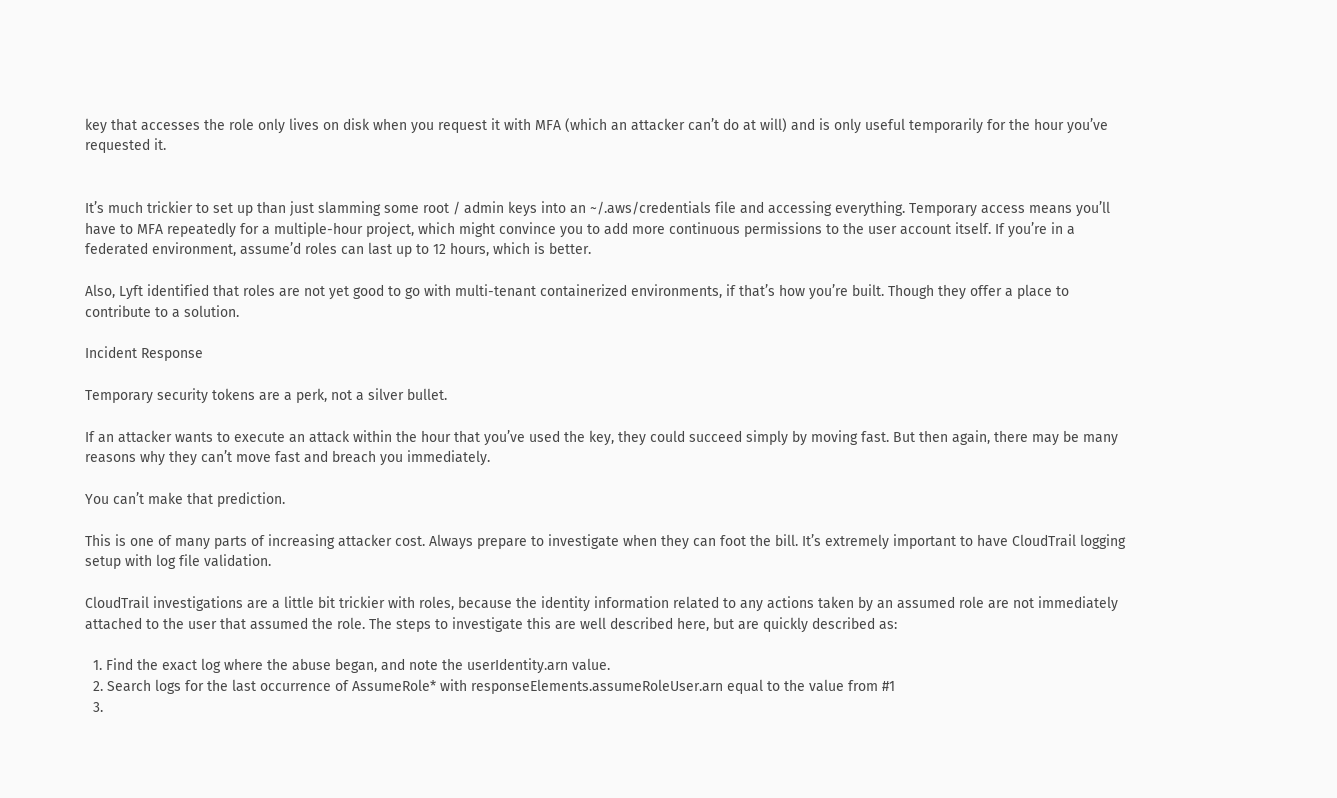key that accesses the role only lives on disk when you request it with MFA (which an attacker can’t do at will) and is only useful temporarily for the hour you’ve requested it.


It’s much trickier to set up than just slamming some root / admin keys into an ~/.aws/credentials file and accessing everything. Temporary access means you’ll have to MFA repeatedly for a multiple-hour project, which might convince you to add more continuous permissions to the user account itself. If you’re in a federated environment, assume’d roles can last up to 12 hours, which is better.

Also, Lyft identified that roles are not yet good to go with multi-tenant containerized environments, if that’s how you’re built. Though they offer a place to contribute to a solution.

Incident Response

Temporary security tokens are a perk, not a silver bullet.

If an attacker wants to execute an attack within the hour that you’ve used the key, they could succeed simply by moving fast. But then again, there may be many reasons why they can’t move fast and breach you immediately.

You can’t make that prediction.

This is one of many parts of increasing attacker cost. Always prepare to investigate when they can foot the bill. It’s extremely important to have CloudTrail logging setup with log file validation.

CloudTrail investigations are a little bit trickier with roles, because the identity information related to any actions taken by an assumed role are not immediately attached to the user that assumed the role. The steps to investigate this are well described here, but are quickly described as:

  1. Find the exact log where the abuse began, and note the userIdentity.arn value.
  2. Search logs for the last occurrence of AssumeRole* with responseElements.assumeRoleUser.arn equal to the value from #1
  3.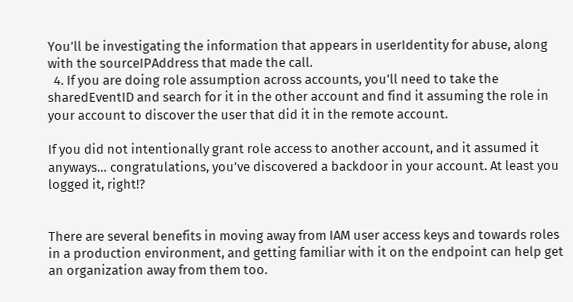You’ll be investigating the information that appears in userIdentity for abuse, along with the sourceIPAddress that made the call.
  4. If you are doing role assumption across accounts, you’ll need to take the sharedEventID and search for it in the other account and find it assuming the role in your account to discover the user that did it in the remote account.

If you did not intentionally grant role access to another account, and it assumed it anyways… congratulations, you’ve discovered a backdoor in your account. At least you logged it, right!?


There are several benefits in moving away from IAM user access keys and towards roles in a production environment, and getting familiar with it on the endpoint can help get an organization away from them too.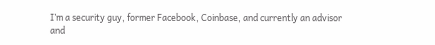I’m a security guy, former Facebook, Coinbase, and currently an advisor and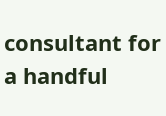consultant for a handful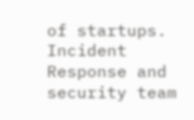of startups. Incident Response and security team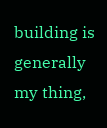building is generally my thing,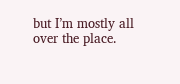but I’m mostly all over the place.